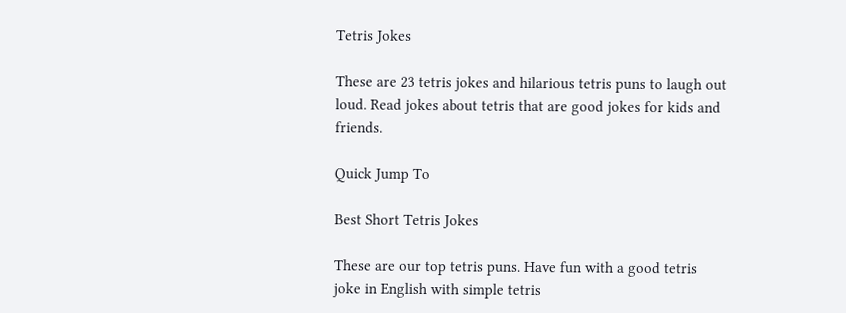Tetris Jokes

These are 23 tetris jokes and hilarious tetris puns to laugh out loud. Read jokes about tetris that are good jokes for kids and friends.

Quick Jump To

Best Short Tetris Jokes

These are our top tetris puns. Have fun with a good tetris joke in English with simple tetris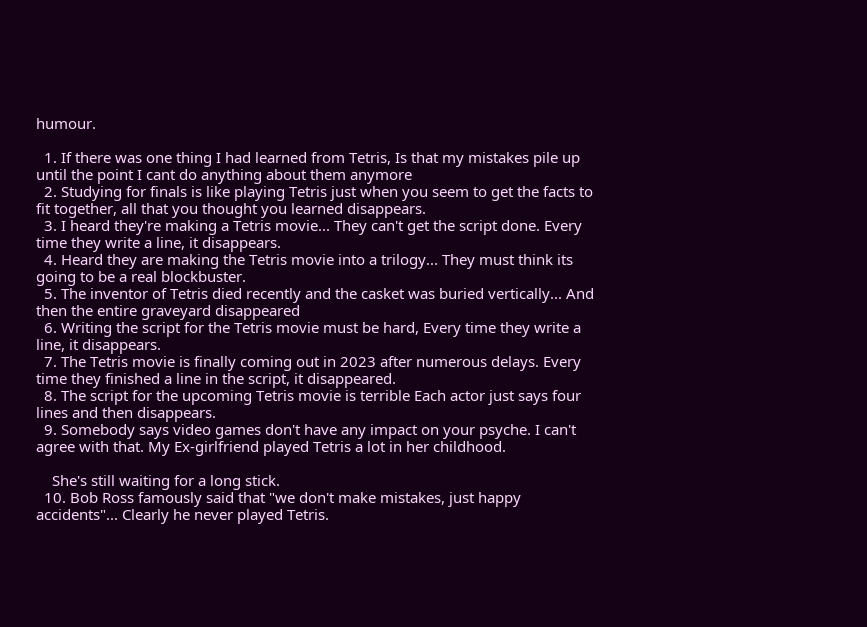humour.

  1. If there was one thing I had learned from Tetris, Is that my mistakes pile up until the point I cant do anything about them anymore
  2. Studying for finals is like playing Tetris just when you seem to get the facts to fit together, all that you thought you learned disappears.
  3. I heard they're making a Tetris movie... They can't get the script done. Every time they write a line, it disappears.
  4. Heard they are making the Tetris movie into a trilogy... They must think its going to be a real blockbuster.
  5. The inventor of Tetris died recently and the casket was buried vertically... And then the entire graveyard disappeared
  6. Writing the script for the Tetris movie must be hard, Every time they write a line, it disappears.
  7. The Tetris movie is finally coming out in 2023 after numerous delays. Every time they finished a line in the script, it disappeared.
  8. The script for the upcoming Tetris movie is terrible Each actor just says four lines and then disappears.
  9. Somebody says video games don't have any impact on your psyche. I can't agree with that. My Ex-girlfriend played Tetris a lot in her childhood.

    She's still waiting for a long stick.
  10. Bob Ross famously said that "we don't make mistakes, just happy accidents"... Clearly he never played Tetris.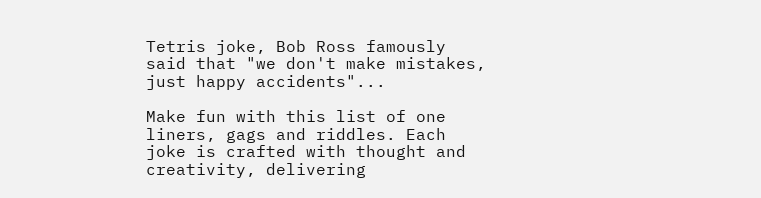Tetris joke, Bob Ross famously said that "we don't make mistakes, just happy accidents"...

Make fun with this list of one liners, gags and riddles. Each joke is crafted with thought and creativity, delivering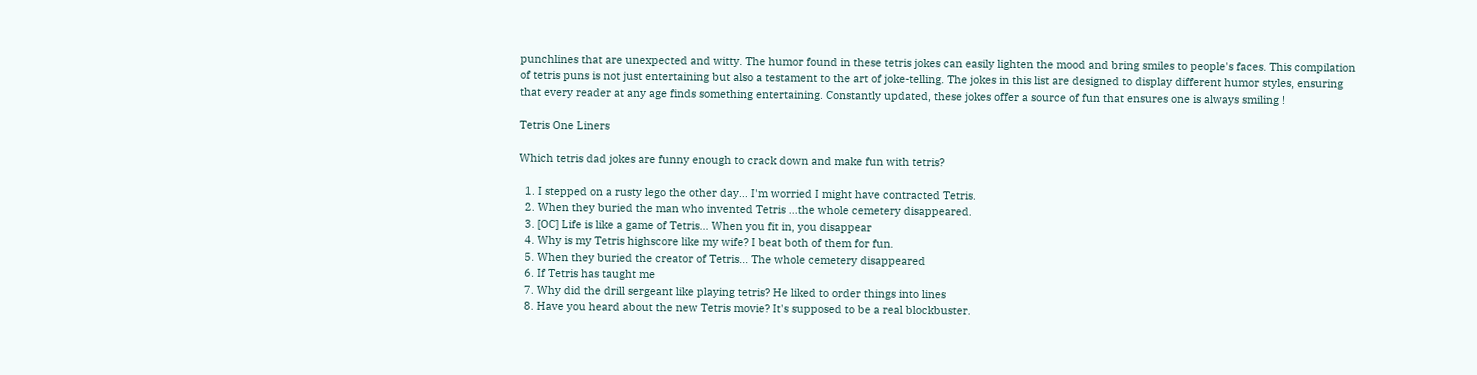punchlines that are unexpected and witty. The humor found in these tetris jokes can easily lighten the mood and bring smiles to people's faces. This compilation of tetris puns is not just entertaining but also a testament to the art of joke-telling. The jokes in this list are designed to display different humor styles, ensuring that every reader at any age finds something entertaining. Constantly updated, these jokes offer a source of fun that ensures one is always smiling !

Tetris One Liners

Which tetris dad jokes are funny enough to crack down and make fun with tetris?

  1. I stepped on a rusty lego the other day... I'm worried I might have contracted Tetris.
  2. When they buried the man who invented Tetris ...the whole cemetery disappeared.
  3. [OC] Life is like a game of Tetris... When you fit in, you disappear
  4. Why is my Tetris highscore like my wife? I beat both of them for fun.
  5. When they buried the creator of Tetris... The whole cemetery disappeared
  6. If Tetris has taught me
  7. Why did the drill sergeant like playing tetris? He liked to order things into lines
  8. Have you heard about the new Tetris movie? It's supposed to be a real blockbuster.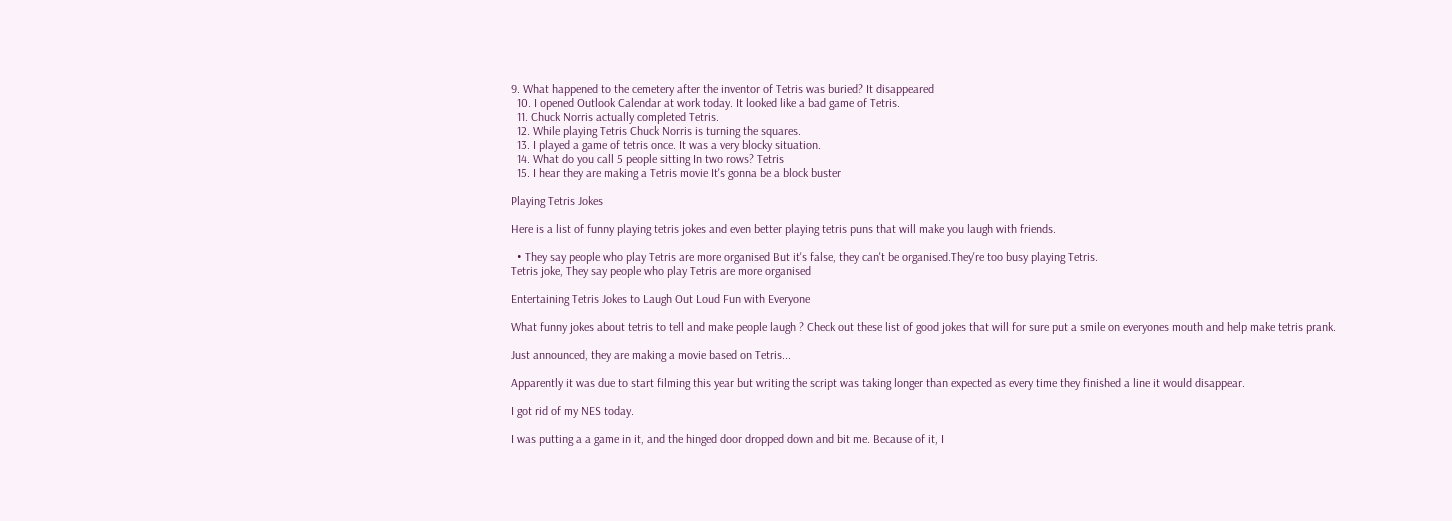9. What happened to the cemetery after the inventor of Tetris was buried? It disappeared
  10. I opened Outlook Calendar at work today. It looked like a bad game of Tetris.
  11. Chuck Norris actually completed Tetris.
  12. While playing Tetris Chuck Norris is turning the squares.
  13. I played a game of tetris once. It was a very blocky situation.
  14. What do you call 5 people sitting In two rows? Tetris
  15. I hear they are making a Tetris movie It's gonna be a block buster

Playing Tetris Jokes

Here is a list of funny playing tetris jokes and even better playing tetris puns that will make you laugh with friends.

  • They say people who play Tetris are more organised But it's false, they can't be organised.They're too busy playing Tetris.
Tetris joke, They say people who play Tetris are more organised

Entertaining Tetris Jokes to Laugh Out Loud Fun with Everyone

What funny jokes about tetris to tell and make people laugh ? Check out these list of good jokes that will for sure put a smile on everyones mouth and help make tetris prank.

Just announced, they are making a movie based on Tetris...

Apparently it was due to start filming this year but writing the script was taking longer than expected as every time they finished a line it would disappear.

I got rid of my NES today.

I was putting a a game in it, and the hinged door dropped down and bit me. Because of it, I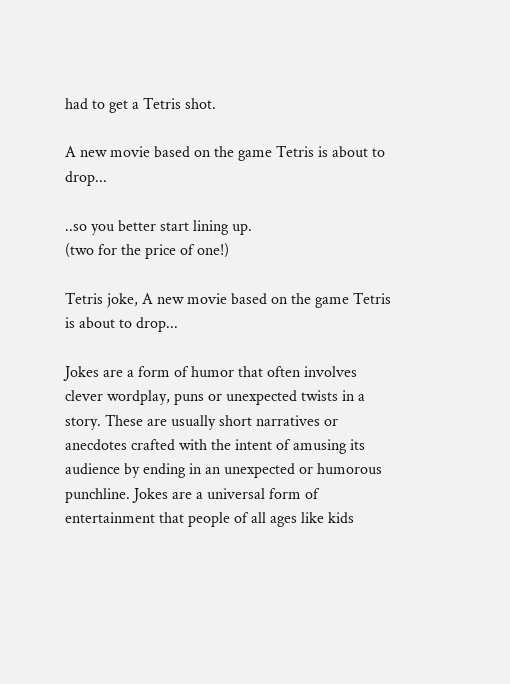had to get a Tetris shot.

A new movie based on the game Tetris is about to drop...

..so you better start lining up.
(two for the price of one!)

Tetris joke, A new movie based on the game Tetris is about to drop...

Jokes are a form of humor that often involves clever wordplay, puns or unexpected twists in a story. These are usually short narratives or anecdotes crafted with the intent of amusing its audience by ending in an unexpected or humorous punchline. Jokes are a universal form of entertainment that people of all ages like kids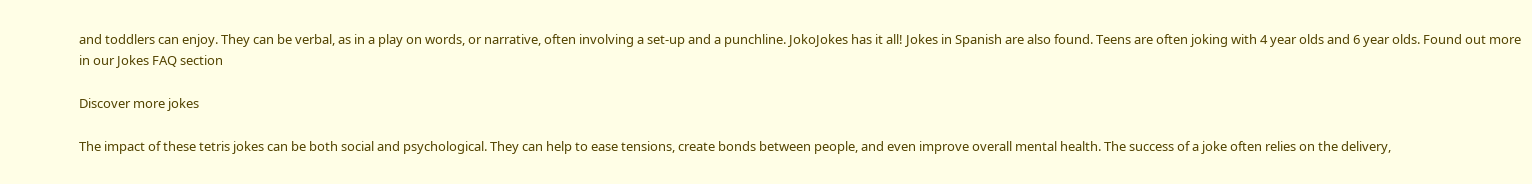and toddlers can enjoy. They can be verbal, as in a play on words, or narrative, often involving a set-up and a punchline. JokoJokes has it all! Jokes in Spanish are also found. Teens are often joking with 4 year olds and 6 year olds. Found out more in our Jokes FAQ section

Discover more jokes

The impact of these tetris jokes can be both social and psychological. They can help to ease tensions, create bonds between people, and even improve overall mental health. The success of a joke often relies on the delivery,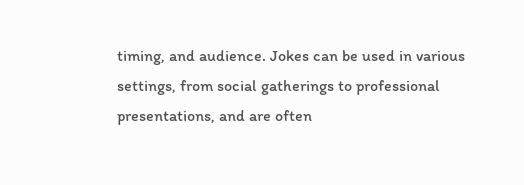timing, and audience. Jokes can be used in various settings, from social gatherings to professional presentations, and are often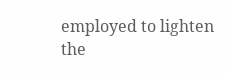employed to lighten the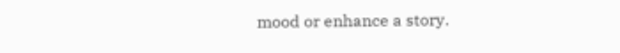mood or enhance a story.